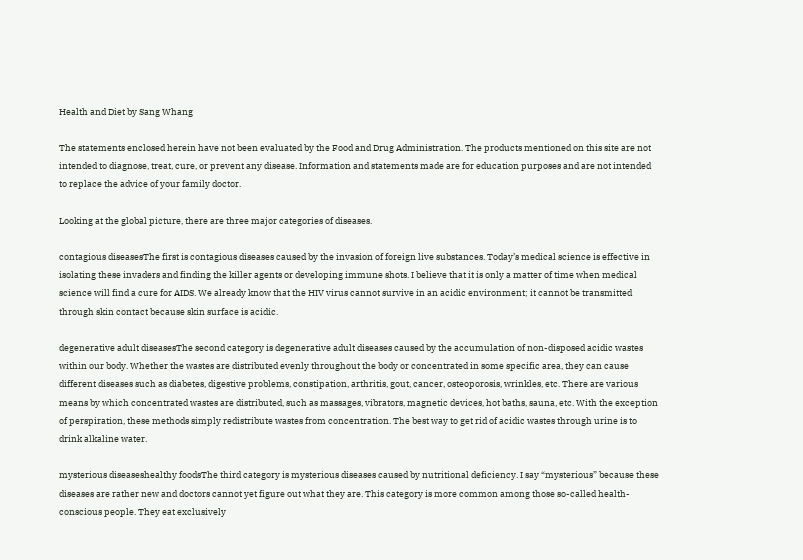Health and Diet by Sang Whang

The statements enclosed herein have not been evaluated by the Food and Drug Administration. The products mentioned on this site are not intended to diagnose, treat, cure, or prevent any disease. Information and statements made are for education purposes and are not intended to replace the advice of your family doctor.

Looking at the global picture, there are three major categories of diseases.

contagious diseasesThe first is contagious diseases caused by the invasion of foreign live substances. Today’s medical science is effective in isolating these invaders and finding the killer agents or developing immune shots. I believe that it is only a matter of time when medical science will find a cure for AIDS. We already know that the HIV virus cannot survive in an acidic environment; it cannot be transmitted through skin contact because skin surface is acidic.

degenerative adult diseasesThe second category is degenerative adult diseases caused by the accumulation of non-disposed acidic wastes within our body. Whether the wastes are distributed evenly throughout the body or concentrated in some specific area, they can cause different diseases such as diabetes, digestive problems, constipation, arthritis, gout, cancer, osteoporosis, wrinkles, etc. There are various means by which concentrated wastes are distributed, such as massages, vibrators, magnetic devices, hot baths, sauna, etc. With the exception of perspiration, these methods simply redistribute wastes from concentration. The best way to get rid of acidic wastes through urine is to drink alkaline water.

mysterious diseaseshealthy foodsThe third category is mysterious diseases caused by nutritional deficiency. I say “mysterious” because these diseases are rather new and doctors cannot yet figure out what they are. This category is more common among those so-called health-conscious people. They eat exclusively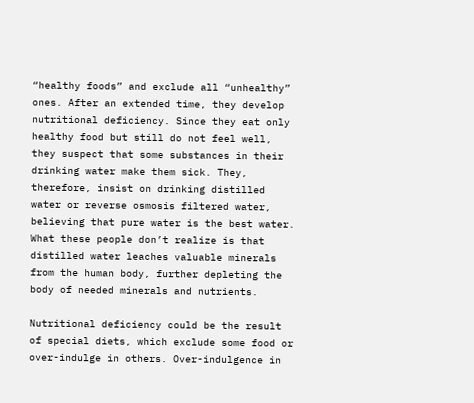“healthy foods” and exclude all “unhealthy” ones. After an extended time, they develop nutritional deficiency. Since they eat only healthy food but still do not feel well, they suspect that some substances in their drinking water make them sick. They, therefore, insist on drinking distilled water or reverse osmosis filtered water, believing that pure water is the best water. What these people don’t realize is that distilled water leaches valuable minerals from the human body, further depleting the body of needed minerals and nutrients.

Nutritional deficiency could be the result of special diets, which exclude some food or over-indulge in others. Over-indulgence in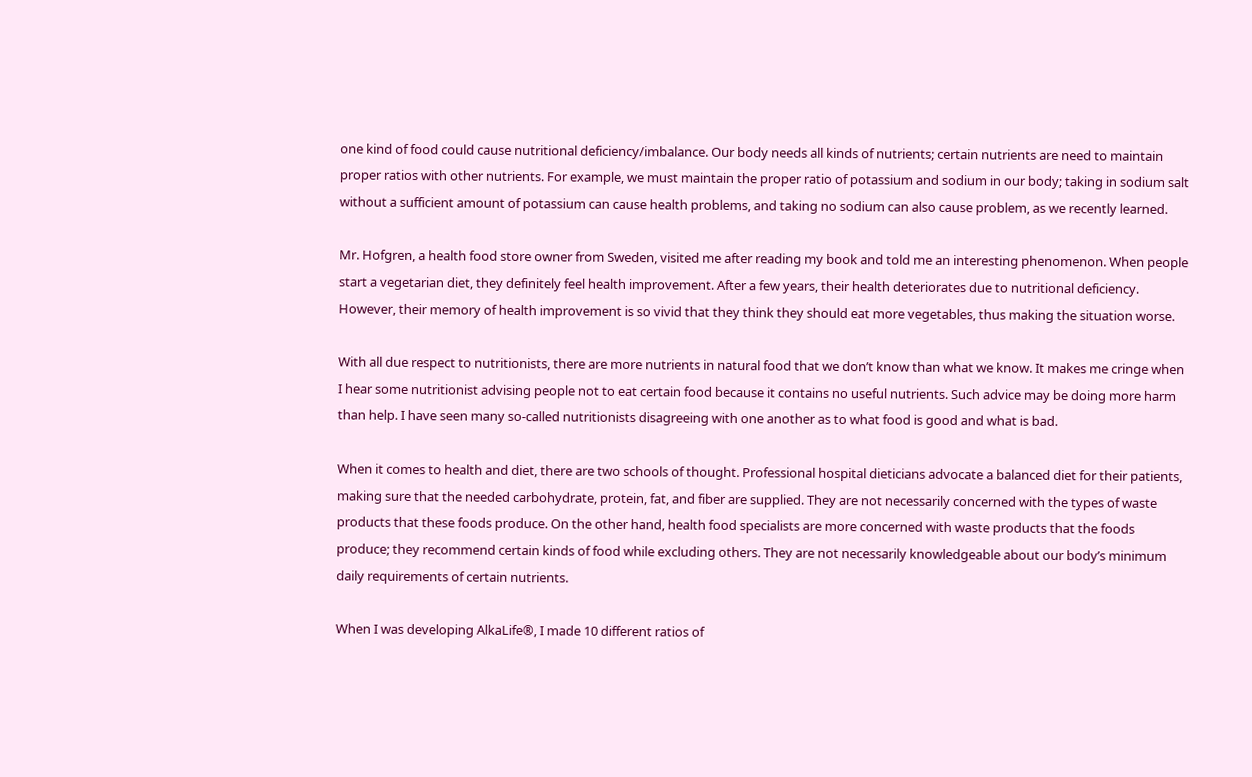one kind of food could cause nutritional deficiency/imbalance. Our body needs all kinds of nutrients; certain nutrients are need to maintain proper ratios with other nutrients. For example, we must maintain the proper ratio of potassium and sodium in our body; taking in sodium salt without a sufficient amount of potassium can cause health problems, and taking no sodium can also cause problem, as we recently learned.

Mr. Hofgren, a health food store owner from Sweden, visited me after reading my book and told me an interesting phenomenon. When people start a vegetarian diet, they definitely feel health improvement. After a few years, their health deteriorates due to nutritional deficiency. However, their memory of health improvement is so vivid that they think they should eat more vegetables, thus making the situation worse.

With all due respect to nutritionists, there are more nutrients in natural food that we don’t know than what we know. It makes me cringe when I hear some nutritionist advising people not to eat certain food because it contains no useful nutrients. Such advice may be doing more harm than help. I have seen many so-called nutritionists disagreeing with one another as to what food is good and what is bad.

When it comes to health and diet, there are two schools of thought. Professional hospital dieticians advocate a balanced diet for their patients, making sure that the needed carbohydrate, protein, fat, and fiber are supplied. They are not necessarily concerned with the types of waste products that these foods produce. On the other hand, health food specialists are more concerned with waste products that the foods produce; they recommend certain kinds of food while excluding others. They are not necessarily knowledgeable about our body’s minimum daily requirements of certain nutrients.

When I was developing AlkaLife®, I made 10 different ratios of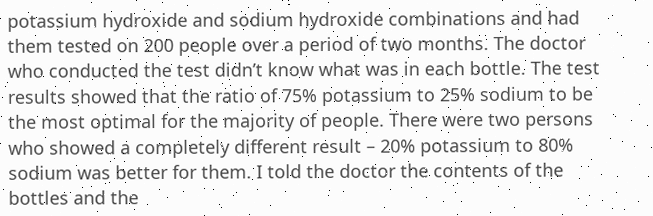potassium hydroxide and sodium hydroxide combinations and had them tested on 200 people over a period of two months. The doctor who conducted the test didn’t know what was in each bottle. The test results showed that the ratio of 75% potassium to 25% sodium to be the most optimal for the majority of people. There were two persons who showed a completely different result – 20% potassium to 80% sodium was better for them. I told the doctor the contents of the bottles and the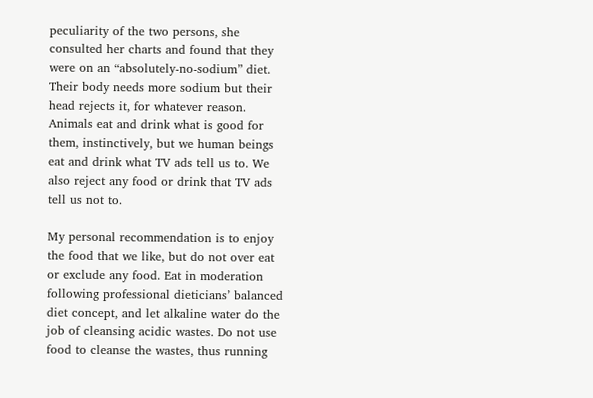peculiarity of the two persons, she consulted her charts and found that they were on an “absolutely-no-sodium” diet. Their body needs more sodium but their head rejects it, for whatever reason. Animals eat and drink what is good for them, instinctively, but we human beings eat and drink what TV ads tell us to. We also reject any food or drink that TV ads tell us not to.

My personal recommendation is to enjoy the food that we like, but do not over eat or exclude any food. Eat in moderation following professional dieticians’ balanced diet concept, and let alkaline water do the job of cleansing acidic wastes. Do not use food to cleanse the wastes, thus running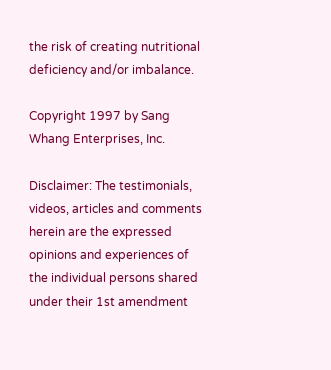the risk of creating nutritional deficiency and/or imbalance.

Copyright 1997 by Sang Whang Enterprises, Inc.

Disclaimer: The testimonials, videos, articles and comments herein are the expressed opinions and experiences of the individual persons shared under their 1st amendment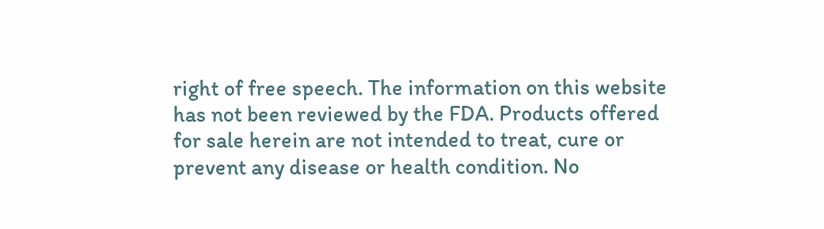right of free speech. The information on this website has not been reviewed by the FDA. Products offered for sale herein are not intended to treat, cure or prevent any disease or health condition. No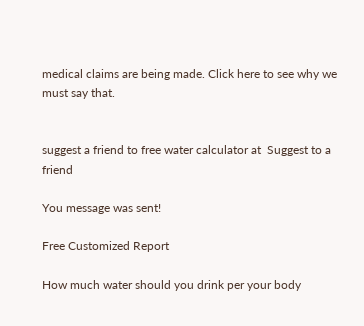medical claims are being made. Click here to see why we must say that.


suggest a friend to free water calculator at  Suggest to a friend

You message was sent!

Free Customized Report

How much water should you drink per your body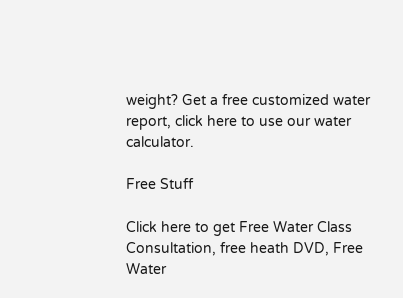weight? Get a free customized water report, click here to use our water calculator.

Free Stuff

Click here to get Free Water Class Consultation, free heath DVD, Free Water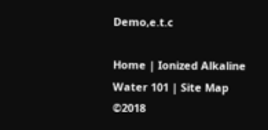Demo,e.t.c

Home | Ionized Alkaline Water 101 | Site Map
©2018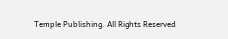Temple Publishing. All Rights Reserved